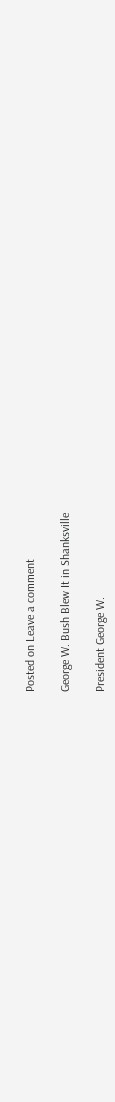Posted on Leave a comment

George W. Bush Blew It in Shanksville

President George W.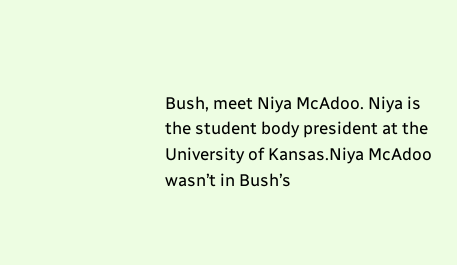Bush, meet Niya McAdoo. Niya is the student body president at the University of Kansas.Niya McAdoo wasn’t in Bush’s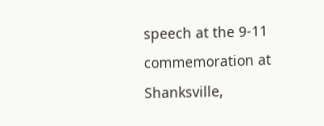speech at the 9-11 commemoration at Shanksville,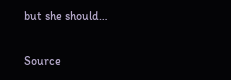but she should…

Source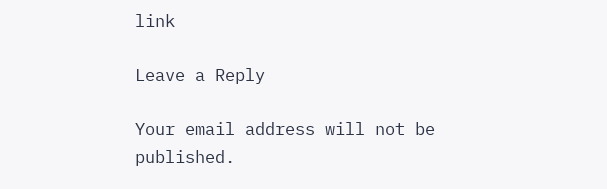link

Leave a Reply

Your email address will not be published.